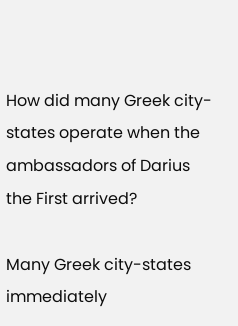How did many Greek city-states operate when the ambassadors of Darius the First arrived?

Many Greek city-states immediately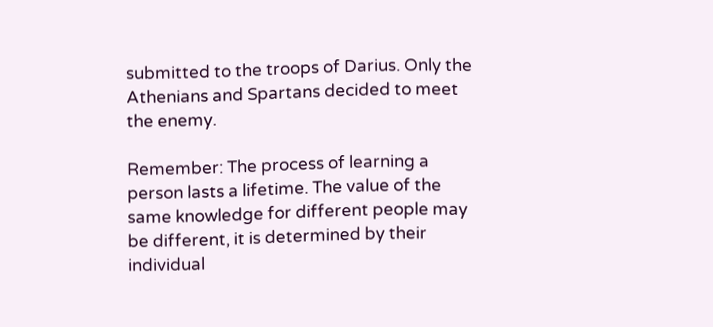submitted to the troops of Darius. Only the Athenians and Spartans decided to meet the enemy.

Remember: The process of learning a person lasts a lifetime. The value of the same knowledge for different people may be different, it is determined by their individual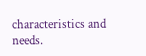characteristics and needs.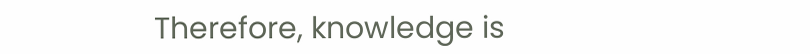Therefore, knowledge is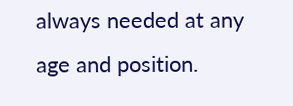always needed at any age and position.